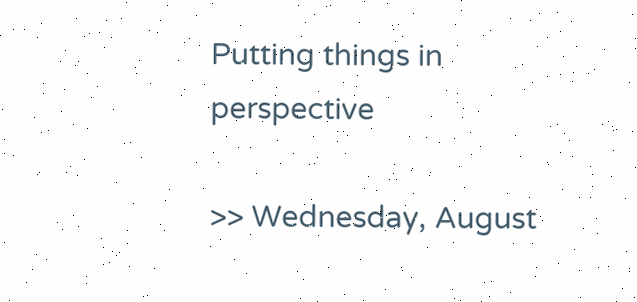Putting things in perspective

>> Wednesday, August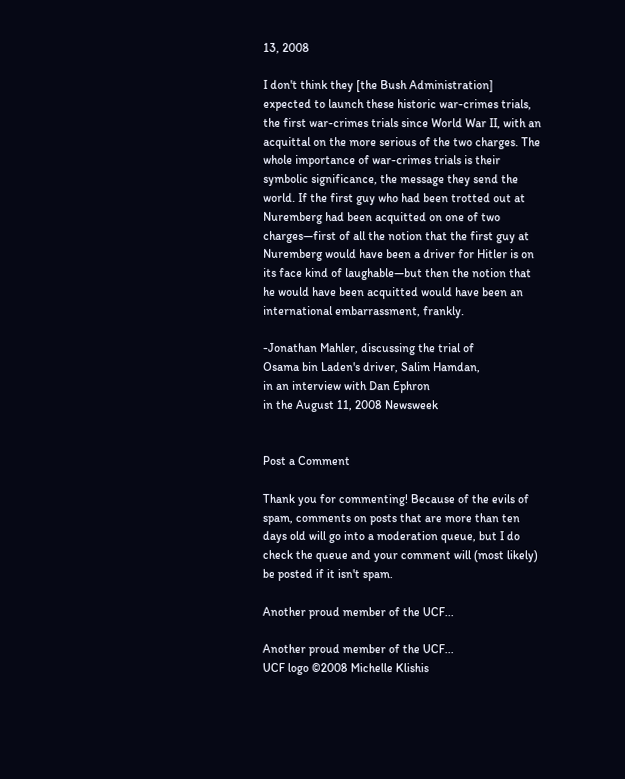13, 2008

I don't think they [the Bush Administration] expected to launch these historic war-crimes trials, the first war-crimes trials since World War II, with an acquittal on the more serious of the two charges. The whole importance of war-crimes trials is their symbolic significance, the message they send the world. If the first guy who had been trotted out at Nuremberg had been acquitted on one of two charges—first of all the notion that the first guy at Nuremberg would have been a driver for Hitler is on its face kind of laughable—but then the notion that he would have been acquitted would have been an international embarrassment, frankly.

-Jonathan Mahler, discussing the trial of
Osama bin Laden's driver, Salim Hamdan,
in an interview with Dan Ephron
in the August 11, 2008 Newsweek


Post a Comment

Thank you for commenting! Because of the evils of spam, comments on posts that are more than ten days old will go into a moderation queue, but I do check the queue and your comment will (most likely) be posted if it isn't spam.

Another proud member of the UCF...

Another proud member of the UCF...
UCF logo ©2008 Michelle Klishis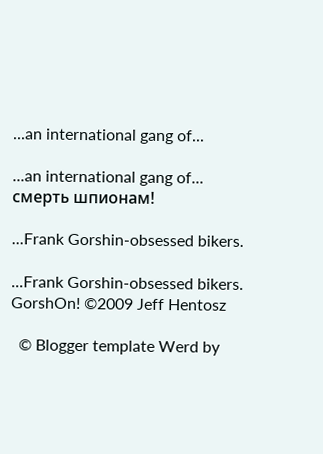...an international gang of...

...an international gang of...
смерть шпионам!

...Frank Gorshin-obsessed bikers.

...Frank Gorshin-obsessed bikers.
GorshOn! ©2009 Jeff Hentosz

  © Blogger template Werd by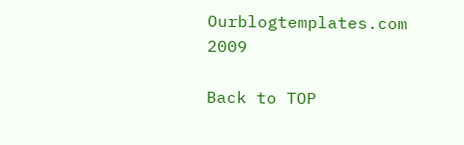Ourblogtemplates.com 2009

Back to TOP